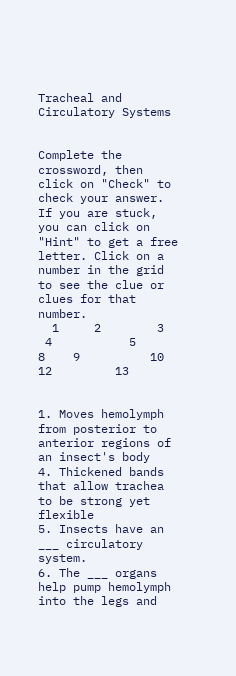Tracheal and Circulatory Systems


Complete the crossword, then click on "Check" to check your answer. If you are stuck, you can click on "Hint" to get a free letter. Click on a number in the grid to see the clue or clues for that number.
  1     2        3
 4           5
8    9          10
12         13


1. Moves hemolymph from posterior to anterior regions of an insect's body
4. Thickened bands that allow trachea to be strong yet flexible
5. Insects have an ___ circulatory system.
6. The ___ organs help pump hemolymph into the legs and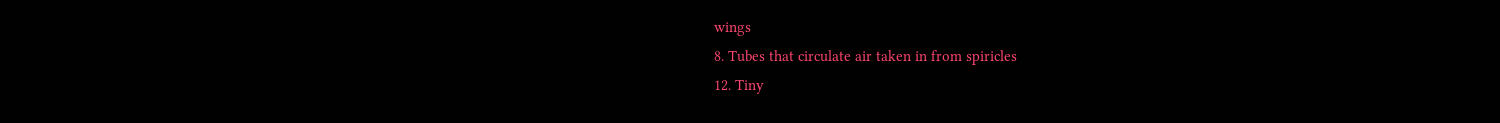wings
8. Tubes that circulate air taken in from spiricles
12. Tiny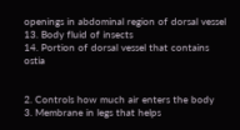openings in abdominal region of dorsal vessel
13. Body fluid of insects
14. Portion of dorsal vessel that contains ostia


2. Controls how much air enters the body
3. Membrane in legs that helps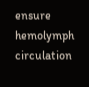ensure hemolymph circulation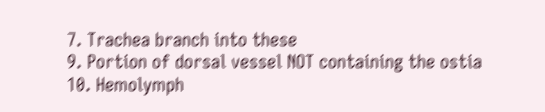7. Trachea branch into these
9. Portion of dorsal vessel NOT containing the ostia
10. Hemolymph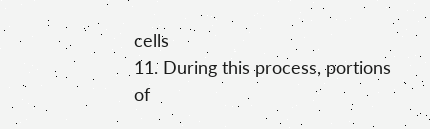cells
11. During this process, portions of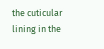the cuticular lining in the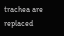trachea are replaced